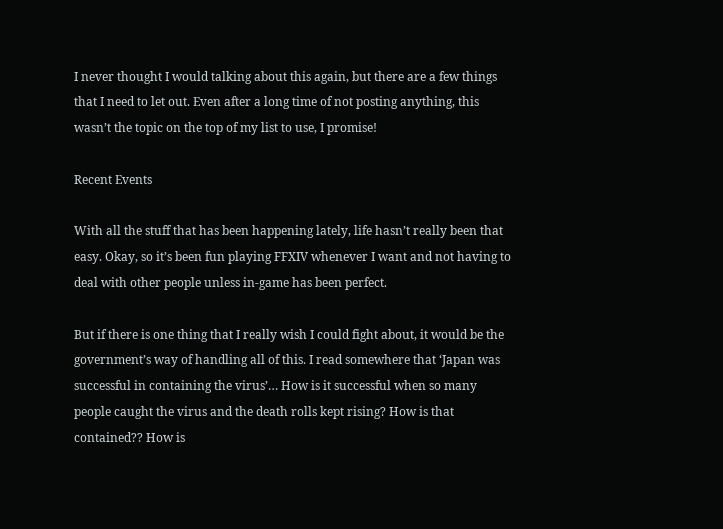I never thought I would talking about this again, but there are a few things that I need to let out. Even after a long time of not posting anything, this wasn’t the topic on the top of my list to use, I promise!

Recent Events

With all the stuff that has been happening lately, life hasn’t really been that easy. Okay, so it’s been fun playing FFXIV whenever I want and not having to deal with other people unless in-game has been perfect.

But if there is one thing that I really wish I could fight about, it would be the government’s way of handling all of this. I read somewhere that ‘Japan was successful in containing the virus’… How is it successful when so many people caught the virus and the death rolls kept rising? How is that contained?? How is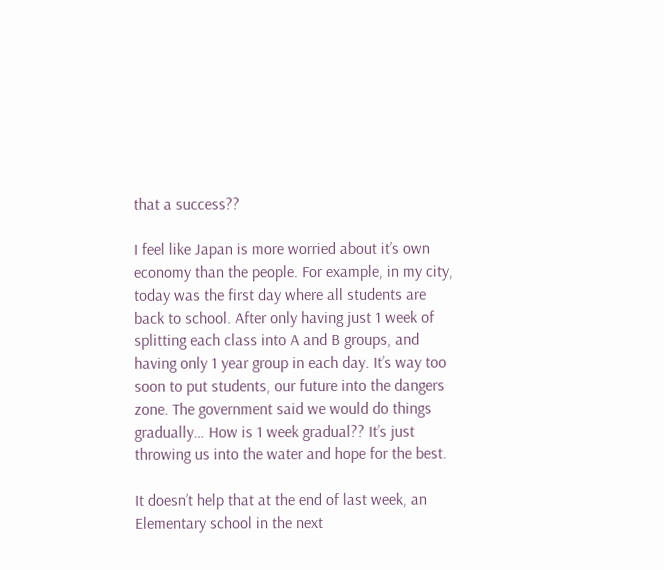that a success??

I feel like Japan is more worried about it’s own economy than the people. For example, in my city, today was the first day where all students are back to school. After only having just 1 week of splitting each class into A and B groups, and having only 1 year group in each day. It’s way too soon to put students, our future into the dangers zone. The government said we would do things gradually… How is 1 week gradual?? It’s just throwing us into the water and hope for the best.

It doesn’t help that at the end of last week, an Elementary school in the next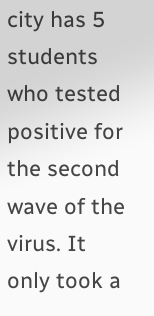city has 5 students who tested positive for the second wave of the virus. It only took a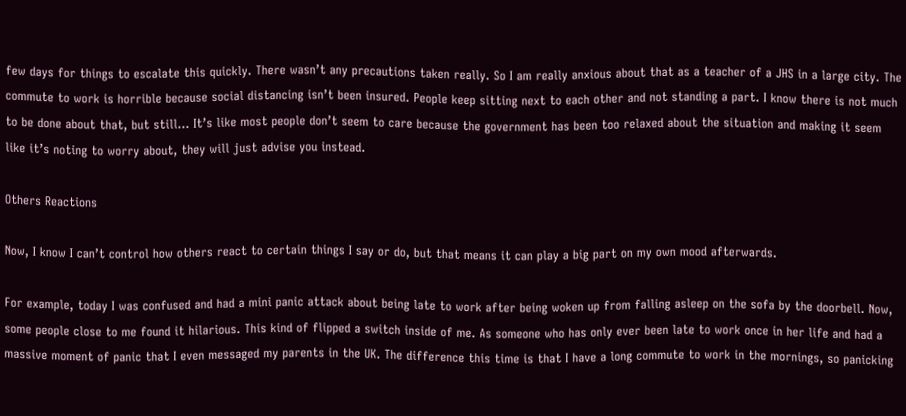few days for things to escalate this quickly. There wasn’t any precautions taken really. So I am really anxious about that as a teacher of a JHS in a large city. The commute to work is horrible because social distancing isn’t been insured. People keep sitting next to each other and not standing a part. I know there is not much to be done about that, but still… It’s like most people don’t seem to care because the government has been too relaxed about the situation and making it seem like it’s noting to worry about, they will just advise you instead.

Others Reactions

Now, I know I can’t control how others react to certain things I say or do, but that means it can play a big part on my own mood afterwards.

For example, today I was confused and had a mini panic attack about being late to work after being woken up from falling asleep on the sofa by the doorbell. Now, some people close to me found it hilarious. This kind of flipped a switch inside of me. As someone who has only ever been late to work once in her life and had a massive moment of panic that I even messaged my parents in the UK. The difference this time is that I have a long commute to work in the mornings, so panicking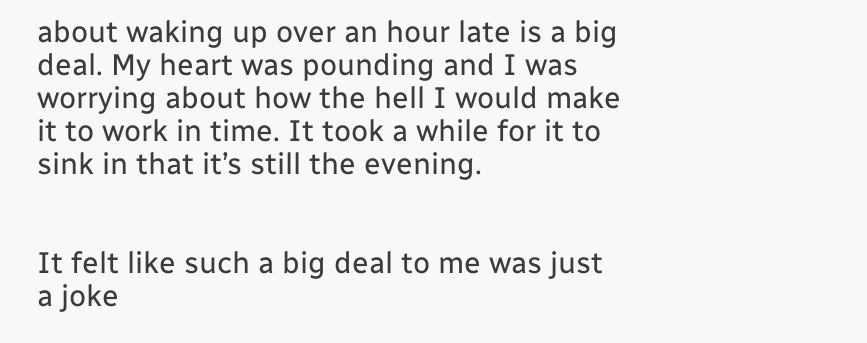about waking up over an hour late is a big deal. My heart was pounding and I was worrying about how the hell I would make it to work in time. It took a while for it to sink in that it’s still the evening.


It felt like such a big deal to me was just a joke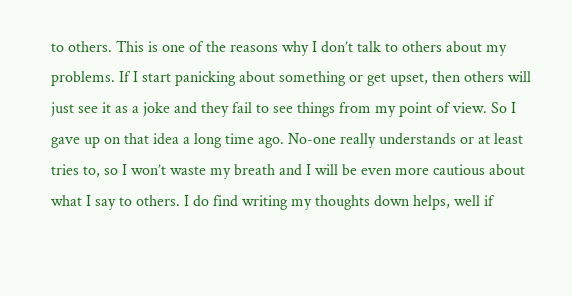to others. This is one of the reasons why I don’t talk to others about my problems. If I start panicking about something or get upset, then others will just see it as a joke and they fail to see things from my point of view. So I gave up on that idea a long time ago. No-one really understands or at least tries to, so I won’t waste my breath and I will be even more cautious about what I say to others. I do find writing my thoughts down helps, well if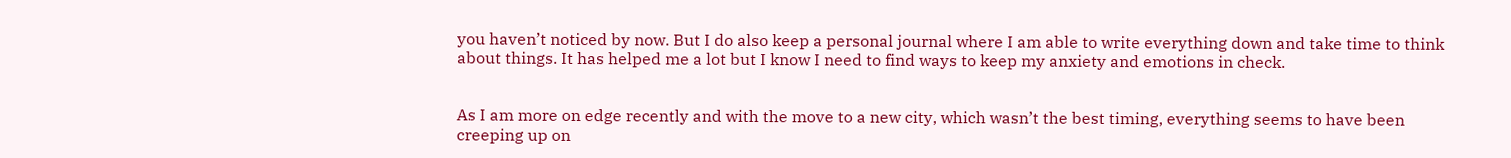you haven’t noticed by now. But I do also keep a personal journal where I am able to write everything down and take time to think about things. It has helped me a lot but I know I need to find ways to keep my anxiety and emotions in check.


As I am more on edge recently and with the move to a new city, which wasn’t the best timing, everything seems to have been creeping up on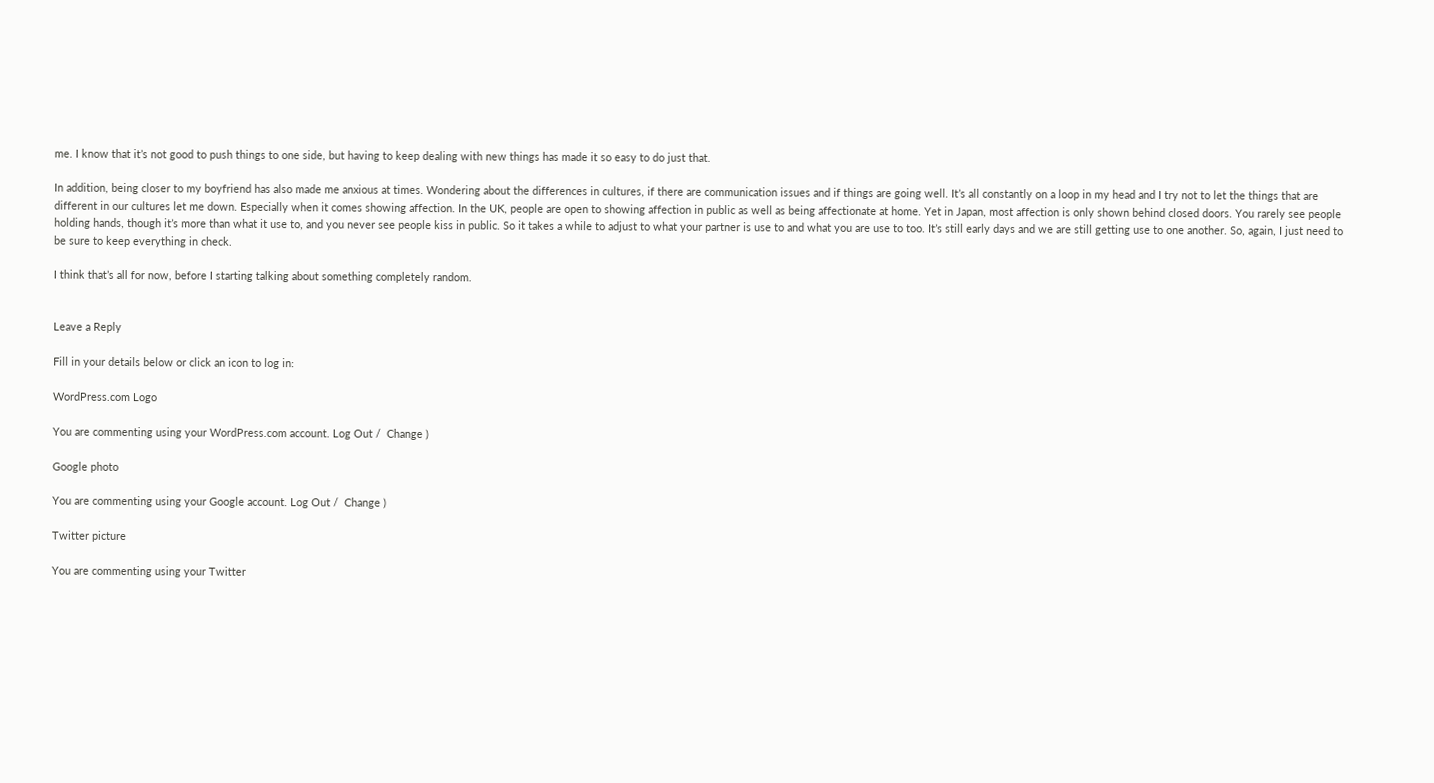me. I know that it’s not good to push things to one side, but having to keep dealing with new things has made it so easy to do just that.

In addition, being closer to my boyfriend has also made me anxious at times. Wondering about the differences in cultures, if there are communication issues and if things are going well. It’s all constantly on a loop in my head and I try not to let the things that are different in our cultures let me down. Especially when it comes showing affection. In the UK, people are open to showing affection in public as well as being affectionate at home. Yet in Japan, most affection is only shown behind closed doors. You rarely see people holding hands, though it’s more than what it use to, and you never see people kiss in public. So it takes a while to adjust to what your partner is use to and what you are use to too. It’s still early days and we are still getting use to one another. So, again, I just need to be sure to keep everything in check.

I think that’s all for now, before I starting talking about something completely random.


Leave a Reply

Fill in your details below or click an icon to log in:

WordPress.com Logo

You are commenting using your WordPress.com account. Log Out /  Change )

Google photo

You are commenting using your Google account. Log Out /  Change )

Twitter picture

You are commenting using your Twitter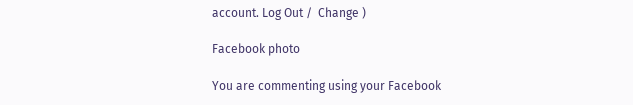account. Log Out /  Change )

Facebook photo

You are commenting using your Facebook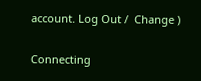account. Log Out /  Change )

Connecting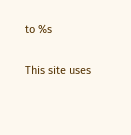to %s

This site uses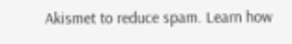Akismet to reduce spam. Learn how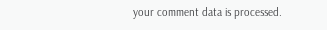your comment data is processed.